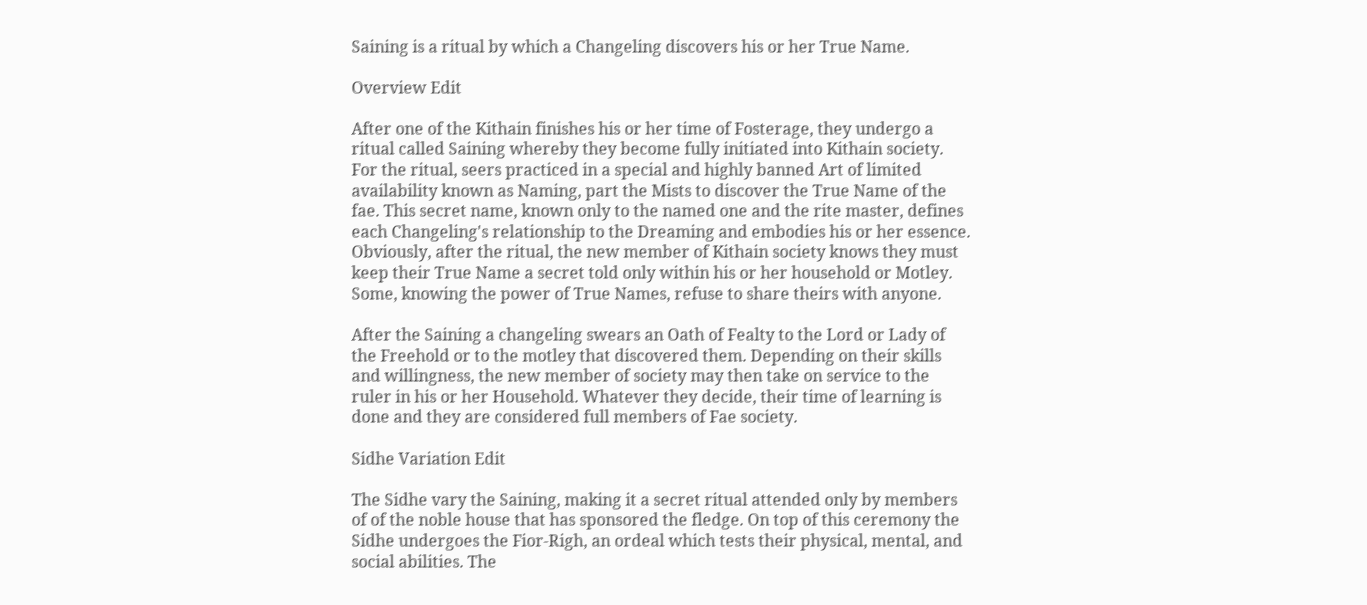Saining is a ritual by which a Changeling discovers his or her True Name.

Overview Edit

After one of the Kithain finishes his or her time of Fosterage, they undergo a ritual called Saining whereby they become fully initiated into Kithain society. For the ritual, seers practiced in a special and highly banned Art of limited availability known as Naming, part the Mists to discover the True Name of the fae. This secret name, known only to the named one and the rite master, defines each Changeling's relationship to the Dreaming and embodies his or her essence. Obviously, after the ritual, the new member of Kithain society knows they must keep their True Name a secret told only within his or her household or Motley. Some, knowing the power of True Names, refuse to share theirs with anyone.

After the Saining a changeling swears an Oath of Fealty to the Lord or Lady of the Freehold or to the motley that discovered them. Depending on their skills and willingness, the new member of society may then take on service to the ruler in his or her Household. Whatever they decide, their time of learning is done and they are considered full members of Fae society.

Sidhe Variation Edit

The Sidhe vary the Saining, making it a secret ritual attended only by members of of the noble house that has sponsored the fledge. On top of this ceremony the Sidhe undergoes the Fior-Righ, an ordeal which tests their physical, mental, and social abilities. The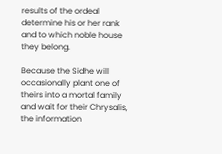results of the ordeal determine his or her rank and to which noble house they belong.

Because the Sidhe will occasionally plant one of theirs into a mortal family and wait for their Chrysalis, the information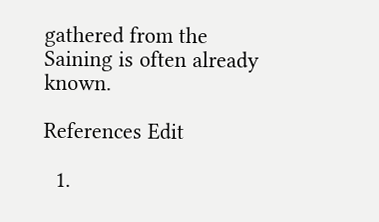gathered from the Saining is often already known.

References Edit

  1.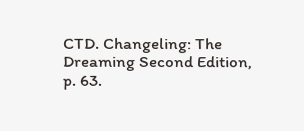CTD. Changeling: The Dreaming Second Edition, p. 63.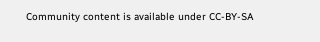Community content is available under CC-BY-SA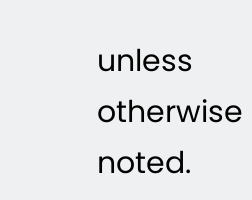unless otherwise noted.